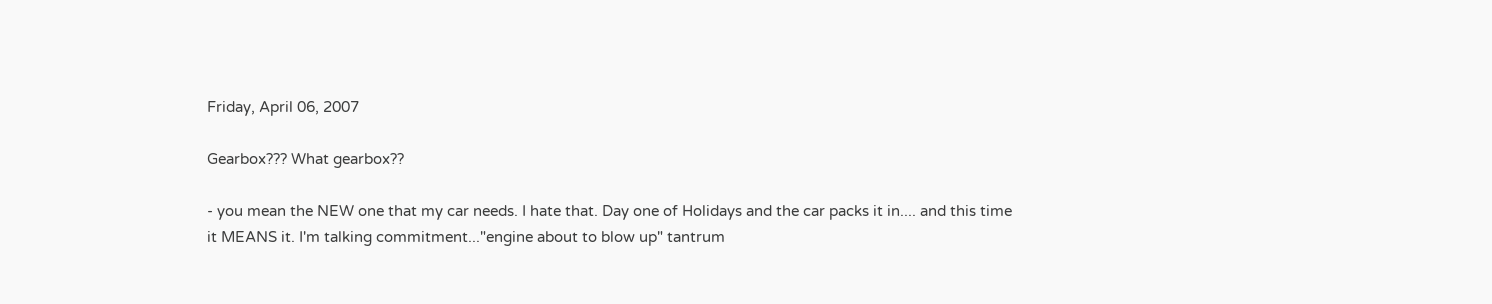Friday, April 06, 2007

Gearbox??? What gearbox??

- you mean the NEW one that my car needs. I hate that. Day one of Holidays and the car packs it in.... and this time it MEANS it. I'm talking commitment..."engine about to blow up" tantrum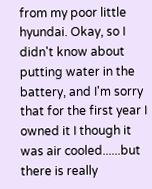from my poor little hyundai. Okay, so I didn't know about putting water in the battery, and I'm sorry that for the first year I owned it I though it was air cooled......but there is really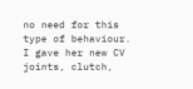no need for this type of behaviour. I gave her new CV joints, clutch,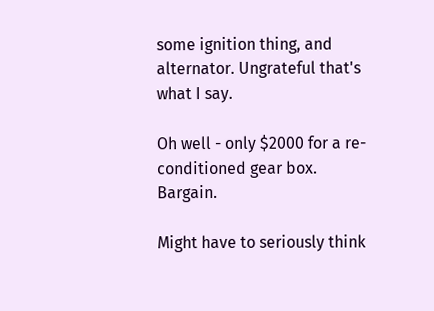some ignition thing, and alternator. Ungrateful that's what I say.

Oh well - only $2000 for a re-conditioned gear box. Bargain.

Might have to seriously think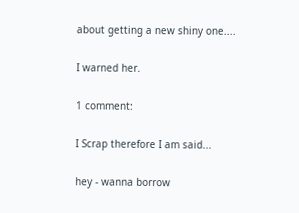about getting a new shiny one....

I warned her.

1 comment:

I Scrap therefore I am said...

hey - wanna borrow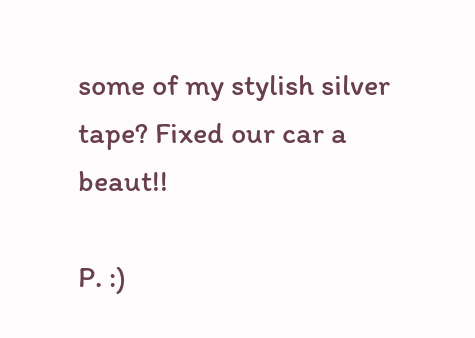some of my stylish silver tape? Fixed our car a beaut!!

P. :)